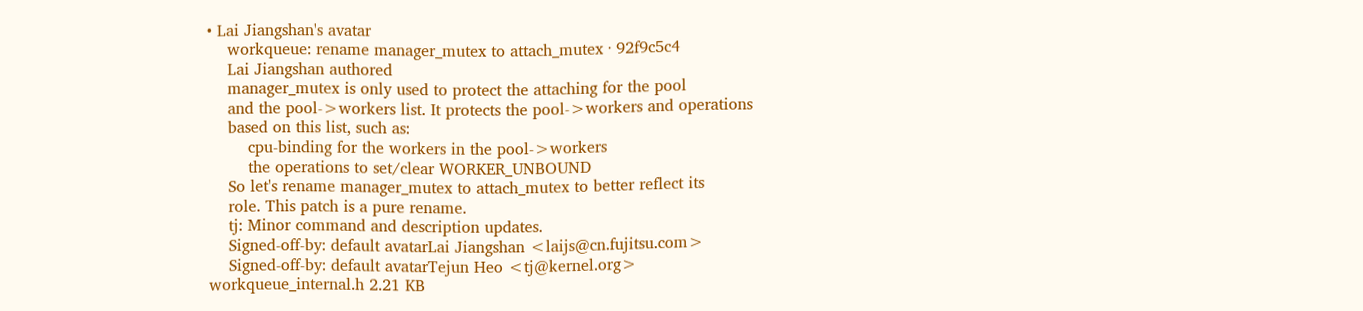• Lai Jiangshan's avatar
    workqueue: rename manager_mutex to attach_mutex · 92f9c5c4
    Lai Jiangshan authored
    manager_mutex is only used to protect the attaching for the pool
    and the pool->workers list. It protects the pool->workers and operations
    based on this list, such as:
        cpu-binding for the workers in the pool->workers
        the operations to set/clear WORKER_UNBOUND
    So let's rename manager_mutex to attach_mutex to better reflect its
    role. This patch is a pure rename.
    tj: Minor command and description updates.
    Signed-off-by: default avatarLai Jiangshan <laijs@cn.fujitsu.com>
    Signed-off-by: default avatarTejun Heo <tj@kernel.org>
workqueue_internal.h 2.21 KB